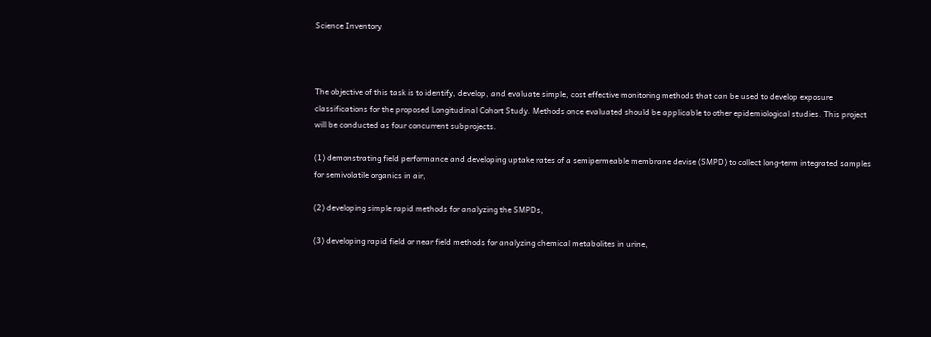Science Inventory



The objective of this task is to identify, develop, and evaluate simple, cost effective monitoring methods that can be used to develop exposure classifications for the proposed Longitudinal Cohort Study. Methods once evaluated should be applicable to other epidemiological studies. This project will be conducted as four concurrent subprojects.

(1) demonstrating field performance and developing uptake rates of a semipermeable membrane devise (SMPD) to collect long-term integrated samples for semivolatile organics in air,

(2) developing simple rapid methods for analyzing the SMPDs,

(3) developing rapid field or near field methods for analyzing chemical metabolites in urine,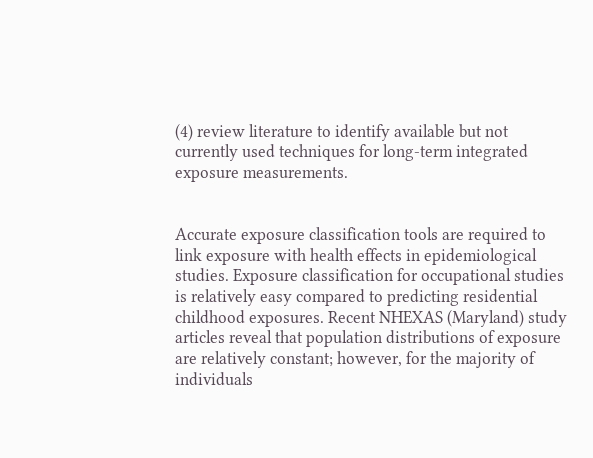(4) review literature to identify available but not currently used techniques for long-term integrated exposure measurements.


Accurate exposure classification tools are required to link exposure with health effects in epidemiological studies. Exposure classification for occupational studies is relatively easy compared to predicting residential childhood exposures. Recent NHEXAS (Maryland) study articles reveal that population distributions of exposure are relatively constant; however, for the majority of individuals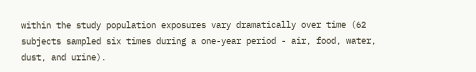within the study population exposures vary dramatically over time (62 subjects sampled six times during a one-year period - air, food, water, dust, and urine).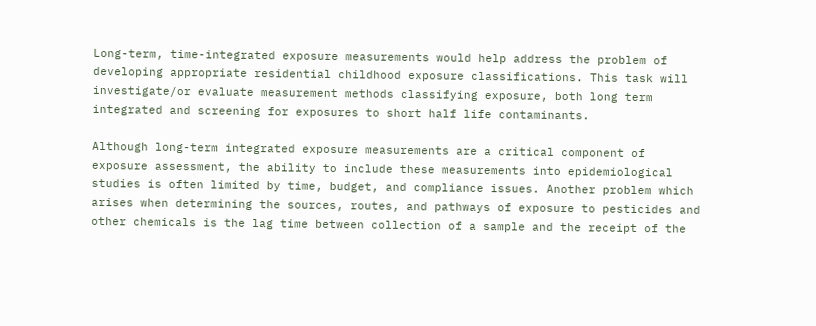Long-term, time-integrated exposure measurements would help address the problem of developing appropriate residential childhood exposure classifications. This task will investigate/or evaluate measurement methods classifying exposure, both long term integrated and screening for exposures to short half life contaminants.

Although long-term integrated exposure measurements are a critical component of exposure assessment, the ability to include these measurements into epidemiological studies is often limited by time, budget, and compliance issues. Another problem which arises when determining the sources, routes, and pathways of exposure to pesticides and other chemicals is the lag time between collection of a sample and the receipt of the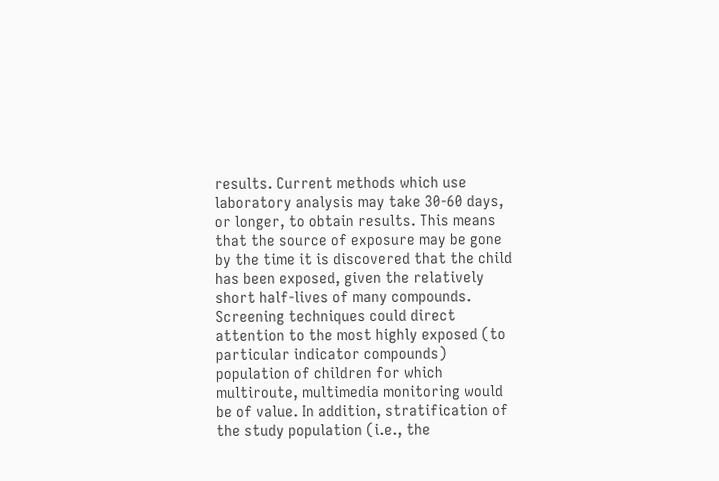results. Current methods which use laboratory analysis may take 30-60 days, or longer, to obtain results. This means that the source of exposure may be gone by the time it is discovered that the child has been exposed, given the relatively short half-lives of many compounds. Screening techniques could direct attention to the most highly exposed (to particular indicator compounds) population of children for which multiroute, multimedia monitoring would be of value. In addition, stratification of the study population (i.e., the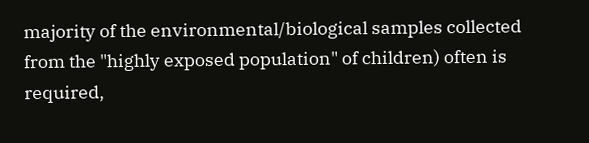majority of the environmental/biological samples collected from the "highly exposed population" of children) often is required,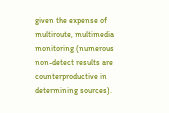given the expense of multiroute, multimedia monitoring (numerous non-detect results are counterproductive in determining sources).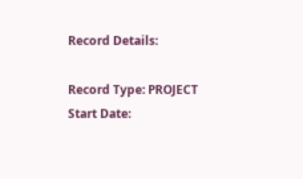Record Details:

Record Type: PROJECT
Start Date: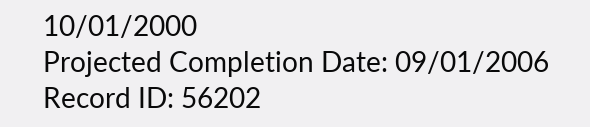10/01/2000
Projected Completion Date: 09/01/2006
Record ID: 56202